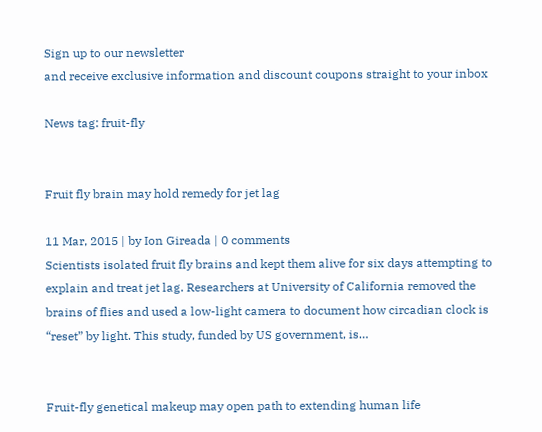Sign up to our newsletter
and receive exclusive information and discount coupons straight to your inbox

News tag: fruit-fly


Fruit fly brain may hold remedy for jet lag

11 Mar, 2015 | by Ion Gireada | 0 comments
Scientists isolated fruit fly brains and kept them alive for six days attempting to explain and treat jet lag. Researchers at University of California removed the brains of flies and used a low-light camera to document how circadian clock is “reset” by light. This study, funded by US government, is…


Fruit-fly genetical makeup may open path to extending human life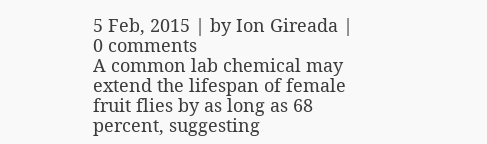5 Feb, 2015 | by Ion Gireada | 0 comments
A common lab chemical may extend the lifespan of female fruit flies by as long as 68 percent, suggesting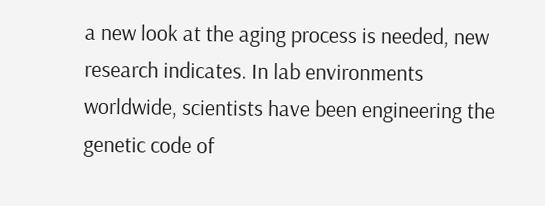a new look at the aging process is needed, new research indicates. In lab environments worldwide, scientists have been engineering the genetic code of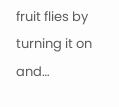fruit flies by turning it on and…